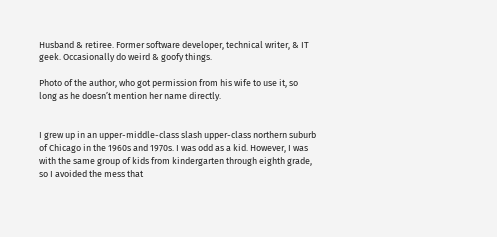Husband & retiree. Former software developer, technical writer, & IT geek. Occasionally do weird & goofy things.

Photo of the author, who got permission from his wife to use it, so long as he doesn’t mention her name directly.


I grew up in an upper-middle-class slash upper-class northern suburb of Chicago in the 1960s and 1970s. I was odd as a kid. However, I was with the same group of kids from kindergarten through eighth grade, so I avoided the mess that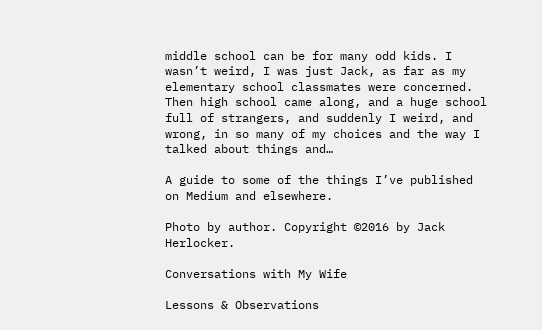middle school can be for many odd kids. I wasn’t weird, I was just Jack, as far as my elementary school classmates were concerned. Then high school came along, and a huge school full of strangers, and suddenly I weird, and wrong, in so many of my choices and the way I talked about things and…

A guide to some of the things I’ve published on Medium and elsewhere.

Photo by author. Copyright ©2016 by Jack Herlocker.

Conversations with My Wife

Lessons & Observations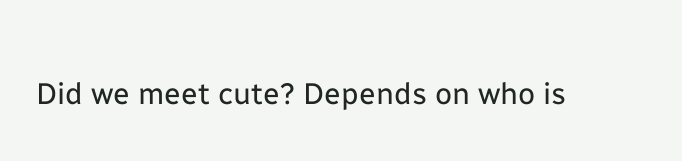Did we meet cute? Depends on who is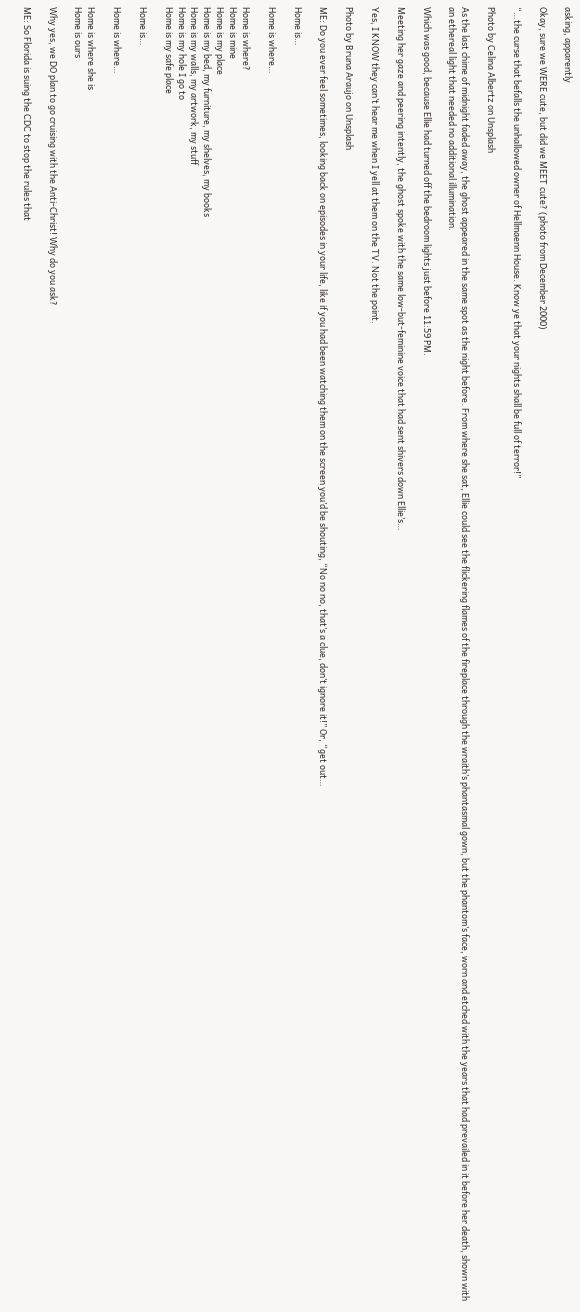asking, apparently

Okay, sure we WERE cute, but did we MEET cute? (photo from December 2000)

“…the curse that befalls the unhallowed owner of Hellmaenn House. Know ye that your nights shall be full of terror!”

Photo by Celina Albertz on Unsplash

As the last chime of midnight faded away, the ghost appeared in the same spot as the night before. From where she sat, Ellie could see the flickering flames of the fireplace through the wraith’s phantasmal gown, but the phantom’s face, worn and etched with the years that had prevailed in it before her death, shown with an ethereal light that needed no additional illumination.

Which was good, because Ellie had turned off the bedroom lights just before 11:59 PM.

Meeting her gaze and peering intently, the ghost spoke with the same low-but-feminine voice that had sent shivers down Ellie’s…

Yes, I KNOW they can’t hear me when I yell at them on the TV. Not the point.

Photo by Bruna Araujo on Unsplash

ME: Do you ever feel sometimes, looking back on episodes in your life, like if you had been watching them on the screen you’d be shouting, “No no no, that’s a clue, don’t ignore it!” Or, “get out…

Home is…

Home is where…

Home is where?
Home is mine
Home is my place
Home is my bed, my furniture, my shelves, my books
Home is my walls, my artwork, my stuff
Home is my hole I go to
Home is my safe place

Home is…

Home is where…

Home is where she is
Home is ours

Why yes, we DO plan to go cruising with the Anti-Christ! Why do you ask?

ME: So Florida is suing the CDC to stop the rules that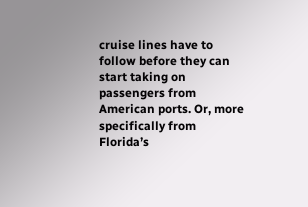cruise lines have to follow before they can start taking on passengers from American ports. Or, more specifically from Florida’s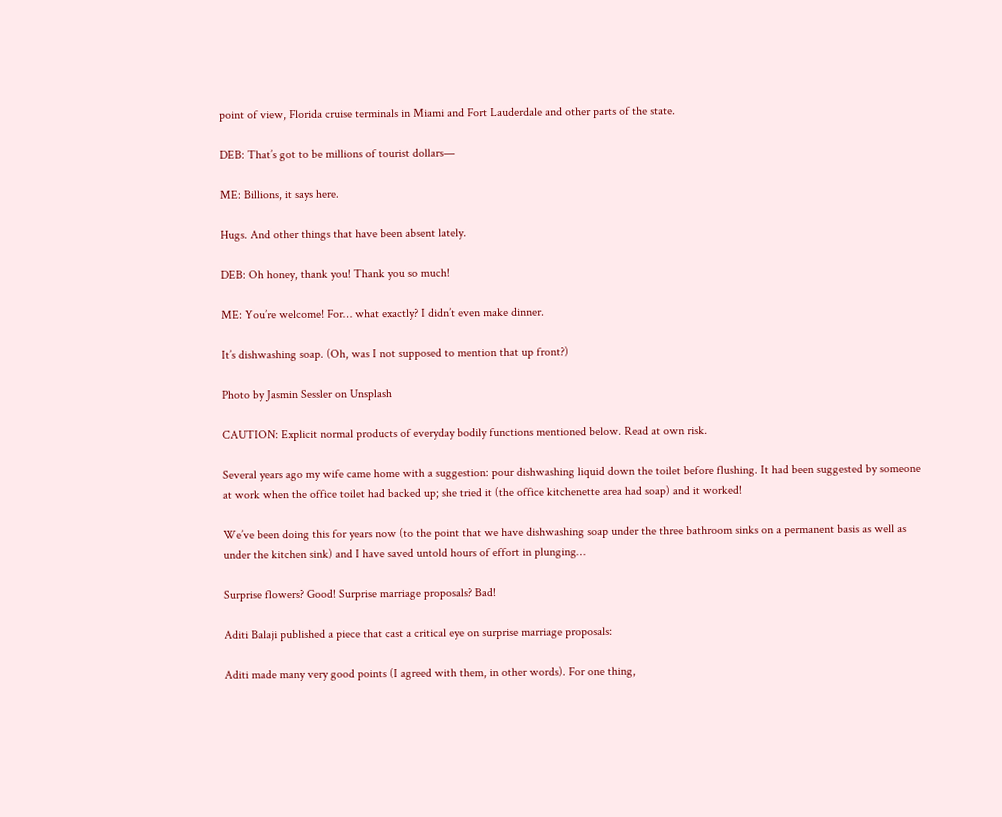point of view, Florida cruise terminals in Miami and Fort Lauderdale and other parts of the state.

DEB: That’s got to be millions of tourist dollars—

ME: Billions, it says here.

Hugs. And other things that have been absent lately.

DEB: Oh honey, thank you! Thank you so much!

ME: You’re welcome! For… what exactly? I didn’t even make dinner.

It’s dishwashing soap. (Oh, was I not supposed to mention that up front?)

Photo by Jasmin Sessler on Unsplash

CAUTION: Explicit normal products of everyday bodily functions mentioned below. Read at own risk.

Several years ago my wife came home with a suggestion: pour dishwashing liquid down the toilet before flushing. It had been suggested by someone at work when the office toilet had backed up; she tried it (the office kitchenette area had soap) and it worked!

We’ve been doing this for years now (to the point that we have dishwashing soap under the three bathroom sinks on a permanent basis as well as under the kitchen sink) and I have saved untold hours of effort in plunging…

Surprise flowers? Good! Surprise marriage proposals? Bad!

Aditi Balaji published a piece that cast a critical eye on surprise marriage proposals:

Aditi made many very good points (I agreed with them, in other words). For one thing,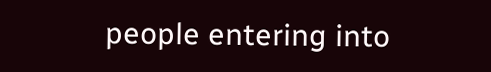people entering into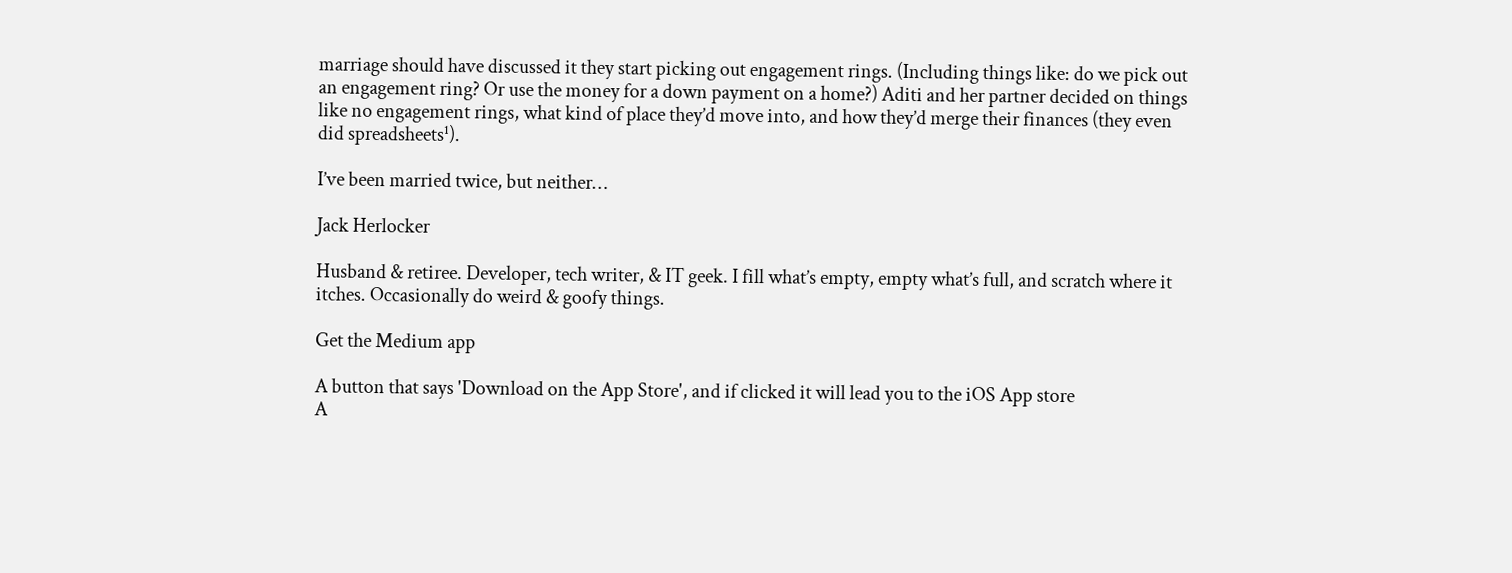marriage should have discussed it they start picking out engagement rings. (Including things like: do we pick out an engagement ring? Or use the money for a down payment on a home?) Aditi and her partner decided on things like no engagement rings, what kind of place they’d move into, and how they’d merge their finances (they even did spreadsheets¹).

I’ve been married twice, but neither…

Jack Herlocker

Husband & retiree. Developer, tech writer, & IT geek. I fill what’s empty, empty what’s full, and scratch where it itches. Occasionally do weird & goofy things.

Get the Medium app

A button that says 'Download on the App Store', and if clicked it will lead you to the iOS App store
A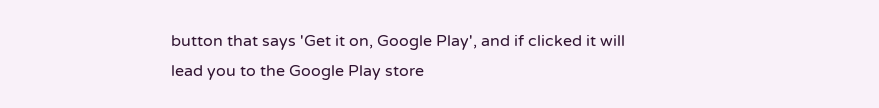button that says 'Get it on, Google Play', and if clicked it will lead you to the Google Play store